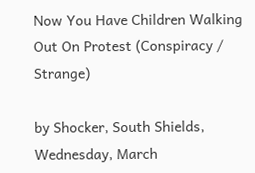Now You Have Children Walking Out On Protest (Conspiracy / Strange)

by Shocker, South Shields, Wednesday, March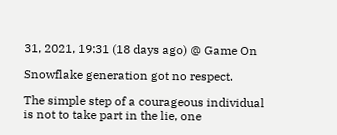31, 2021, 19:31 (18 days ago) @ Game On

Snowflake generation got no respect.

The simple step of a courageous individual is not to take part in the lie, one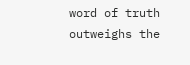word of truth outweighs the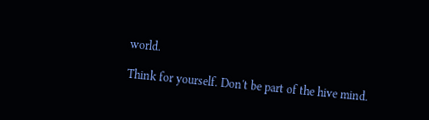world.

Think for yourself. Don't be part of the hive mind.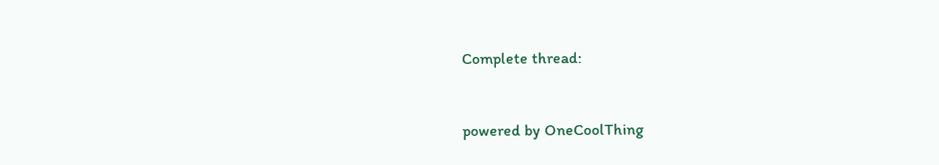Complete thread:


powered by OneCoolThing